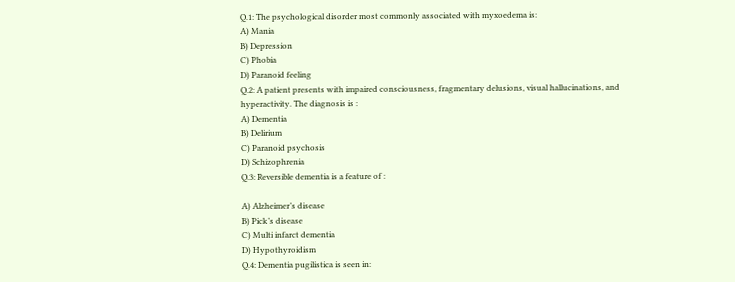Q.1: The psychological disorder most commonly associated with myxoedema is:
A) Mania
B) Depression
C) Phobia
D) Paranoid feeling
Q.2: A patient presents with impaired consciousness, fragmentary delusions, visual hallucinations, and hyperactivity. The diagnosis is :
A) Dementia
B) Delirium
C) Paranoid psychosis
D) Schizophrenia
Q.3: Reversible dementia is a feature of :

A) Alzheimer’s disease
B) Pick’s disease
C) Multi infarct dementia
D) Hypothyroidism
Q.4: Dementia pugilistica is seen in: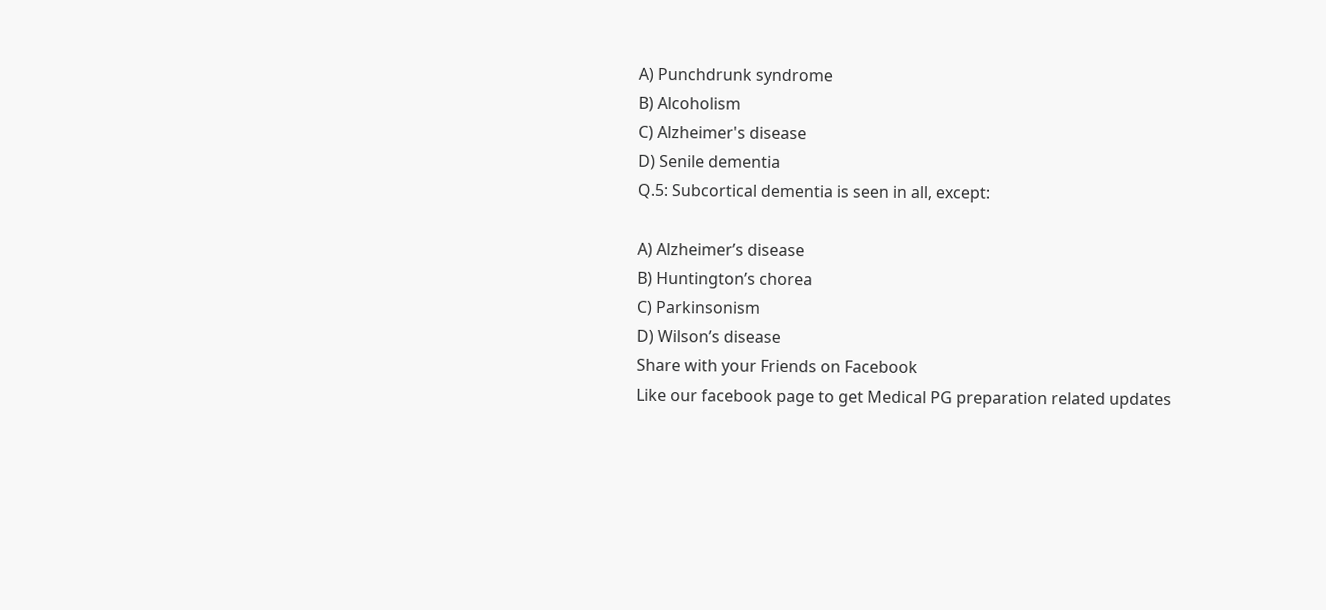A) Punchdrunk syndrome
B) Alcoholism
C) Alzheimer's disease
D) Senile dementia
Q.5: Subcortical dementia is seen in all, except:

A) Alzheimer’s disease
B) Huntington’s chorea
C) Parkinsonism
D) Wilson’s disease
Share with your Friends on Facebook
Like our facebook page to get Medical PG preparation related updates